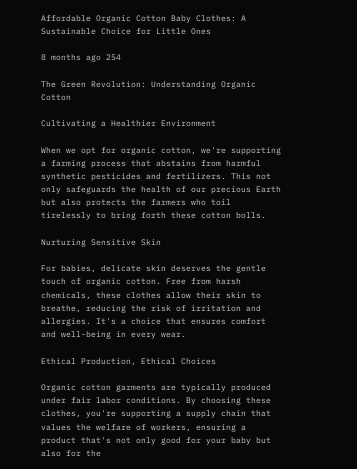Affordable Organic Cotton Baby Clothes: A Sustainable Choice for Little Ones

8 months ago 254

The Green Revolution: Understanding Organic Cotton

Cultivating a Healthier Environment

When we opt for organic cotton, we're supporting a farming process that abstains from harmful synthetic pesticides and fertilizers. This not only safeguards the health of our precious Earth but also protects the farmers who toil tirelessly to bring forth these cotton bolls.

Nurturing Sensitive Skin

For babies, delicate skin deserves the gentle touch of organic cotton. Free from harsh chemicals, these clothes allow their skin to breathe, reducing the risk of irritation and allergies. It's a choice that ensures comfort and well-being in every wear.

Ethical Production, Ethical Choices

Organic cotton garments are typically produced under fair labor conditions. By choosing these clothes, you're supporting a supply chain that values the welfare of workers, ensuring a product that's not only good for your baby but also for the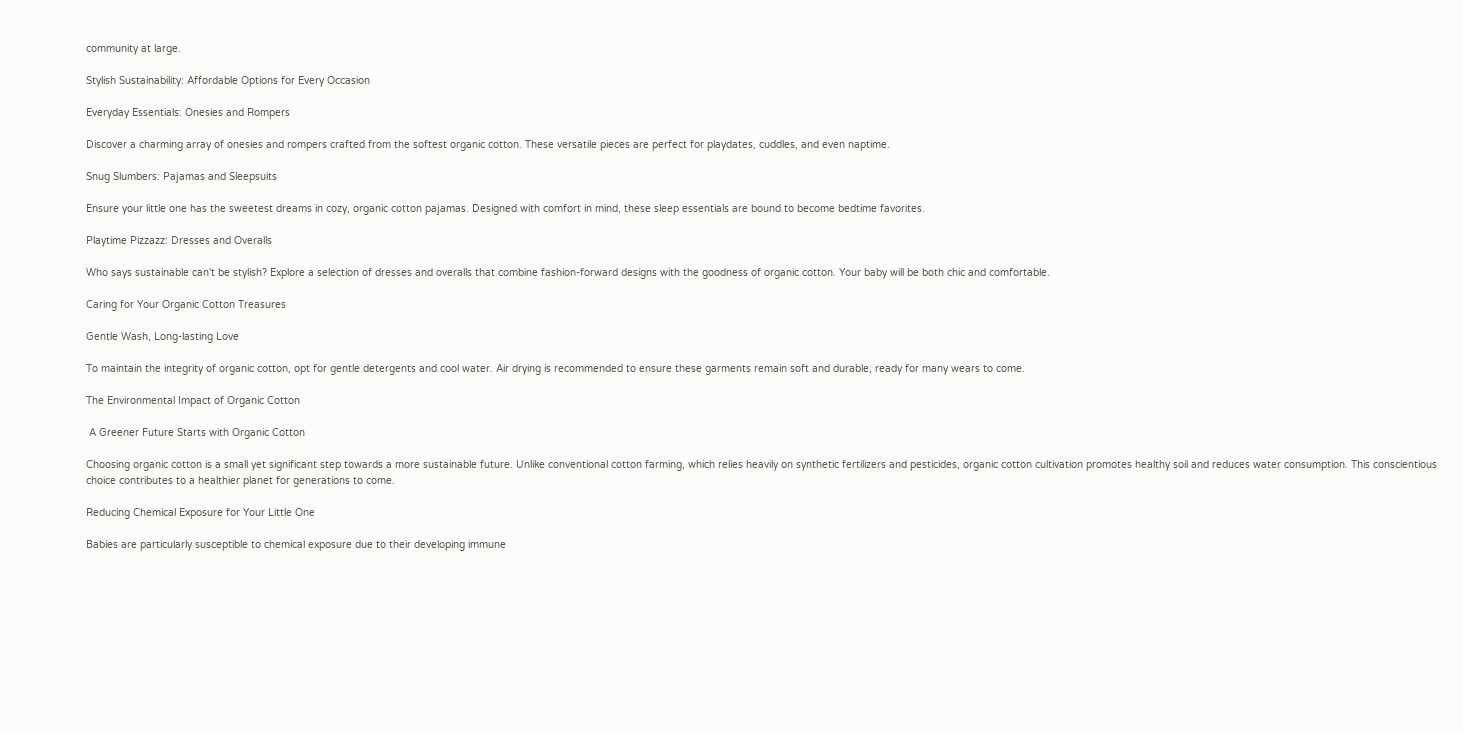community at large.

Stylish Sustainability: Affordable Options for Every Occasion

Everyday Essentials: Onesies and Rompers

Discover a charming array of onesies and rompers crafted from the softest organic cotton. These versatile pieces are perfect for playdates, cuddles, and even naptime.

Snug Slumbers: Pajamas and Sleepsuits

Ensure your little one has the sweetest dreams in cozy, organic cotton pajamas. Designed with comfort in mind, these sleep essentials are bound to become bedtime favorites.

Playtime Pizzazz: Dresses and Overalls

Who says sustainable can't be stylish? Explore a selection of dresses and overalls that combine fashion-forward designs with the goodness of organic cotton. Your baby will be both chic and comfortable.

Caring for Your Organic Cotton Treasures

Gentle Wash, Long-lasting Love

To maintain the integrity of organic cotton, opt for gentle detergents and cool water. Air drying is recommended to ensure these garments remain soft and durable, ready for many wears to come.

The Environmental Impact of Organic Cotton

 A Greener Future Starts with Organic Cotton

Choosing organic cotton is a small yet significant step towards a more sustainable future. Unlike conventional cotton farming, which relies heavily on synthetic fertilizers and pesticides, organic cotton cultivation promotes healthy soil and reduces water consumption. This conscientious choice contributes to a healthier planet for generations to come.

Reducing Chemical Exposure for Your Little One

Babies are particularly susceptible to chemical exposure due to their developing immune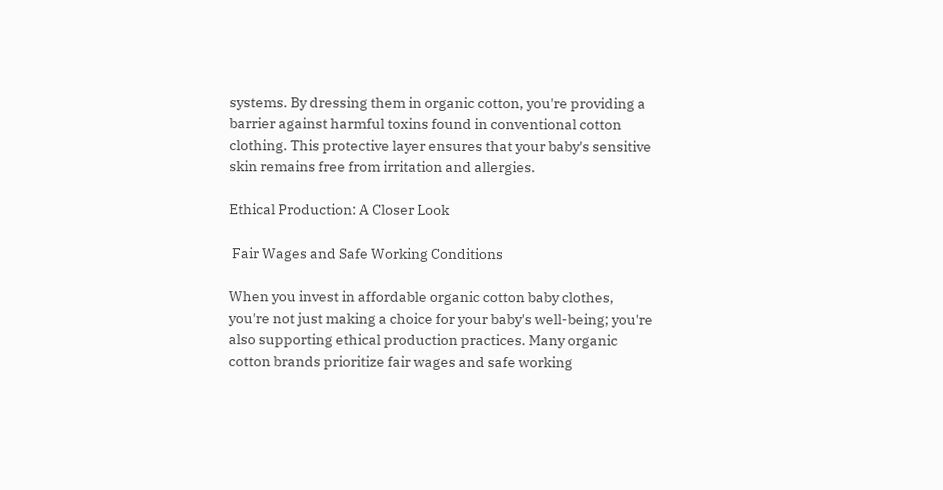systems. By dressing them in organic cotton, you're providing a barrier against harmful toxins found in conventional cotton clothing. This protective layer ensures that your baby's sensitive skin remains free from irritation and allergies.

Ethical Production: A Closer Look

 Fair Wages and Safe Working Conditions

When you invest in affordable organic cotton baby clothes, you're not just making a choice for your baby's well-being; you're also supporting ethical production practices. Many organic cotton brands prioritize fair wages and safe working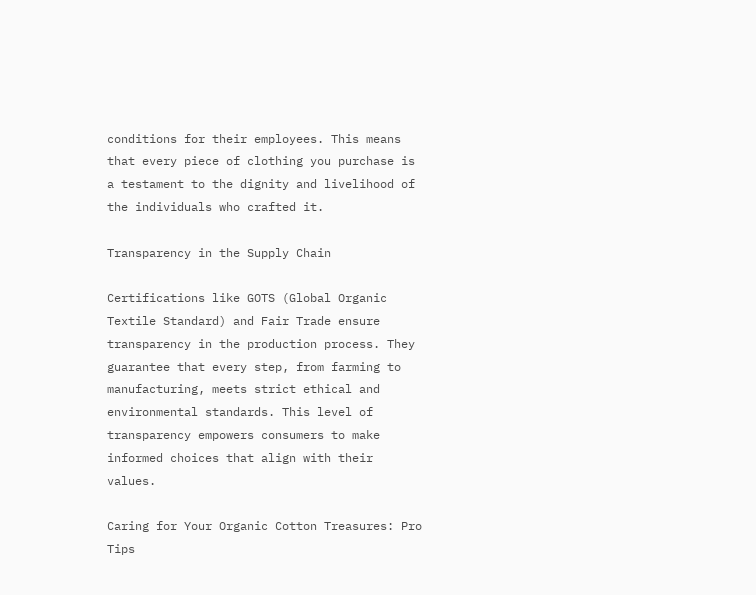conditions for their employees. This means that every piece of clothing you purchase is a testament to the dignity and livelihood of the individuals who crafted it.

Transparency in the Supply Chain

Certifications like GOTS (Global Organic Textile Standard) and Fair Trade ensure transparency in the production process. They guarantee that every step, from farming to manufacturing, meets strict ethical and environmental standards. This level of transparency empowers consumers to make informed choices that align with their values.

Caring for Your Organic Cotton Treasures: Pro Tips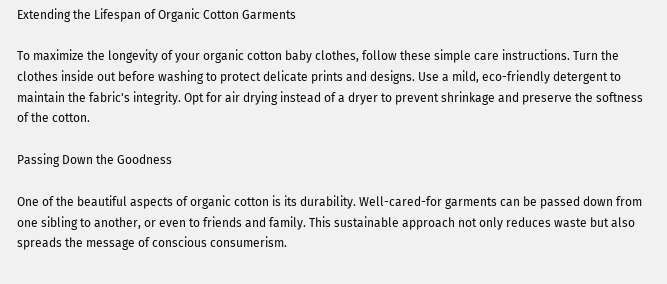Extending the Lifespan of Organic Cotton Garments

To maximize the longevity of your organic cotton baby clothes, follow these simple care instructions. Turn the clothes inside out before washing to protect delicate prints and designs. Use a mild, eco-friendly detergent to maintain the fabric's integrity. Opt for air drying instead of a dryer to prevent shrinkage and preserve the softness of the cotton.

Passing Down the Goodness

One of the beautiful aspects of organic cotton is its durability. Well-cared-for garments can be passed down from one sibling to another, or even to friends and family. This sustainable approach not only reduces waste but also spreads the message of conscious consumerism.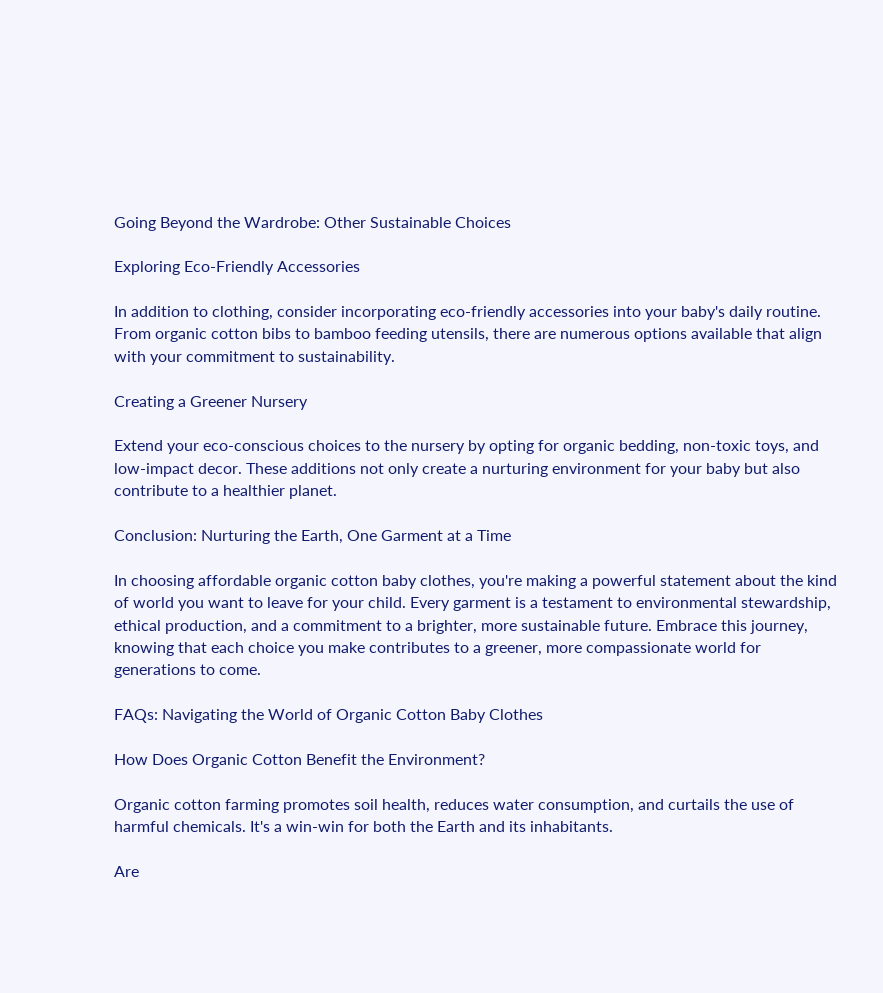Going Beyond the Wardrobe: Other Sustainable Choices

Exploring Eco-Friendly Accessories

In addition to clothing, consider incorporating eco-friendly accessories into your baby's daily routine. From organic cotton bibs to bamboo feeding utensils, there are numerous options available that align with your commitment to sustainability.

Creating a Greener Nursery

Extend your eco-conscious choices to the nursery by opting for organic bedding, non-toxic toys, and low-impact decor. These additions not only create a nurturing environment for your baby but also contribute to a healthier planet.

Conclusion: Nurturing the Earth, One Garment at a Time

In choosing affordable organic cotton baby clothes, you're making a powerful statement about the kind of world you want to leave for your child. Every garment is a testament to environmental stewardship, ethical production, and a commitment to a brighter, more sustainable future. Embrace this journey, knowing that each choice you make contributes to a greener, more compassionate world for generations to come.

FAQs: Navigating the World of Organic Cotton Baby Clothes

How Does Organic Cotton Benefit the Environment?

Organic cotton farming promotes soil health, reduces water consumption, and curtails the use of harmful chemicals. It's a win-win for both the Earth and its inhabitants.

Are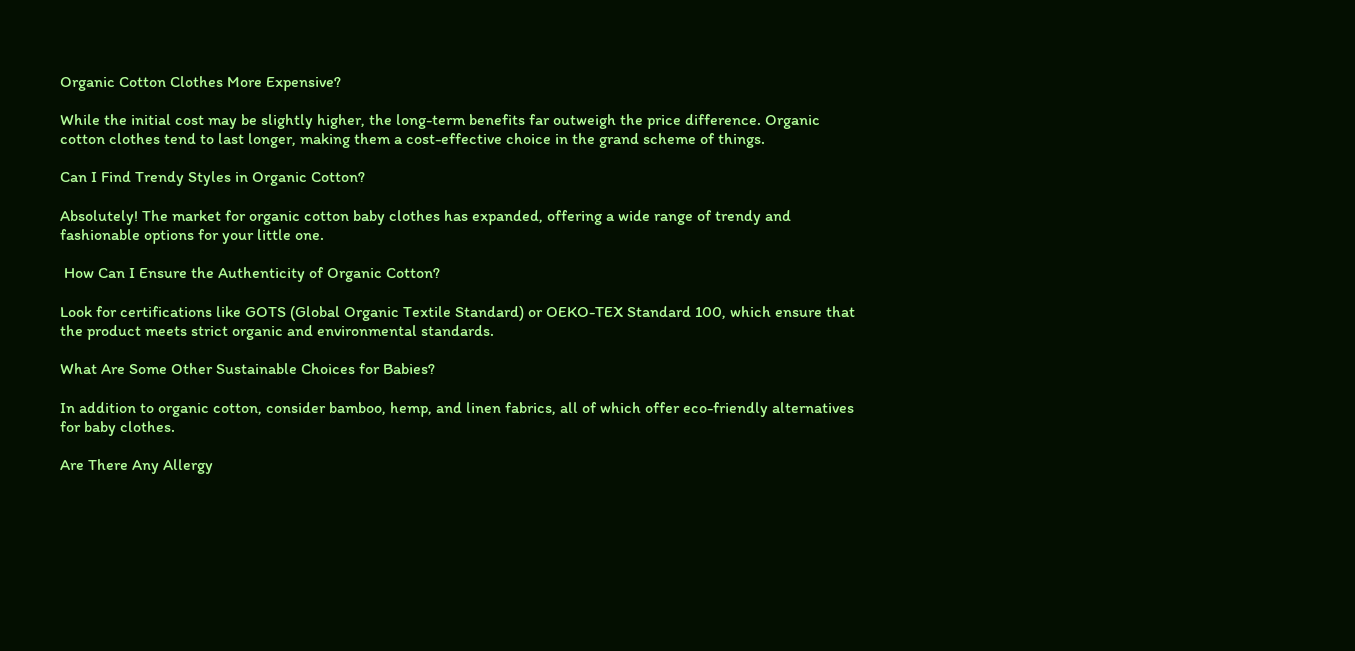Organic Cotton Clothes More Expensive?

While the initial cost may be slightly higher, the long-term benefits far outweigh the price difference. Organic cotton clothes tend to last longer, making them a cost-effective choice in the grand scheme of things.

Can I Find Trendy Styles in Organic Cotton?

Absolutely! The market for organic cotton baby clothes has expanded, offering a wide range of trendy and fashionable options for your little one.

 How Can I Ensure the Authenticity of Organic Cotton?

Look for certifications like GOTS (Global Organic Textile Standard) or OEKO-TEX Standard 100, which ensure that the product meets strict organic and environmental standards.

What Are Some Other Sustainable Choices for Babies?

In addition to organic cotton, consider bamboo, hemp, and linen fabrics, all of which offer eco-friendly alternatives for baby clothes.

Are There Any Allergy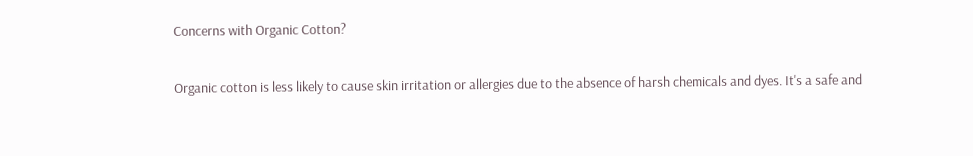Concerns with Organic Cotton?

Organic cotton is less likely to cause skin irritation or allergies due to the absence of harsh chemicals and dyes. It's a safe and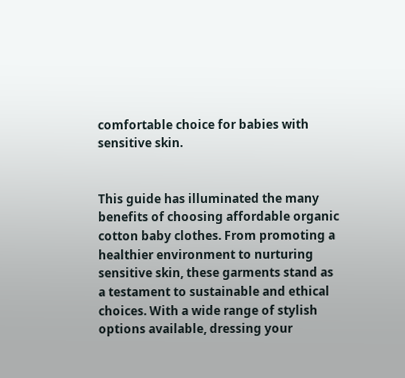comfortable choice for babies with sensitive skin.


This guide has illuminated the many benefits of choosing affordable organic cotton baby clothes. From promoting a healthier environment to nurturing sensitive skin, these garments stand as a testament to sustainable and ethical choices. With a wide range of stylish options available, dressing your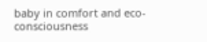baby in comfort and eco-consciousness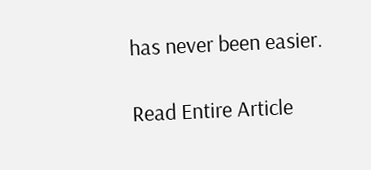has never been easier.

Read Entire Article